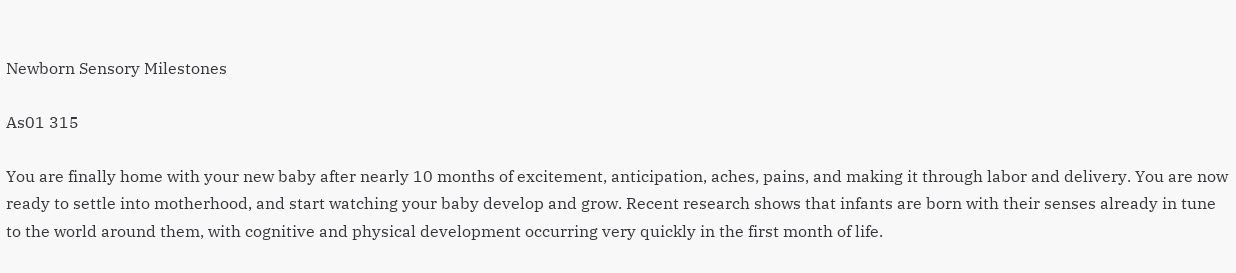Newborn Sensory Milestones

As01 315

You are finally home with your new baby after nearly 10 months of excitement, anticipation, aches, pains, and making it through labor and delivery. You are now ready to settle into motherhood, and start watching your baby develop and grow. Recent research shows that infants are born with their senses already in tune to the world around them, with cognitive and physical development occurring very quickly in the first month of life.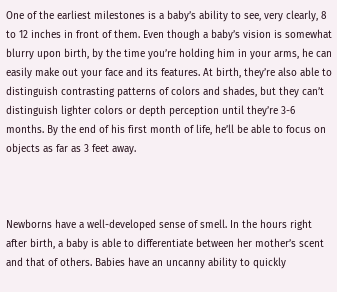One of the earliest milestones is a baby’s ability to see, very clearly, 8 to 12 inches in front of them. Even though a baby’s vision is somewhat blurry upon birth, by the time you’re holding him in your arms, he can easily make out your face and its features. At birth, they’re also able to distinguish contrasting patterns of colors and shades, but they can’t distinguish lighter colors or depth perception until they’re 3-6 months. By the end of his first month of life, he’ll be able to focus on objects as far as 3 feet away.



Newborns have a well-developed sense of smell. In the hours right after birth, a baby is able to differentiate between her mother’s scent and that of others. Babies have an uncanny ability to quickly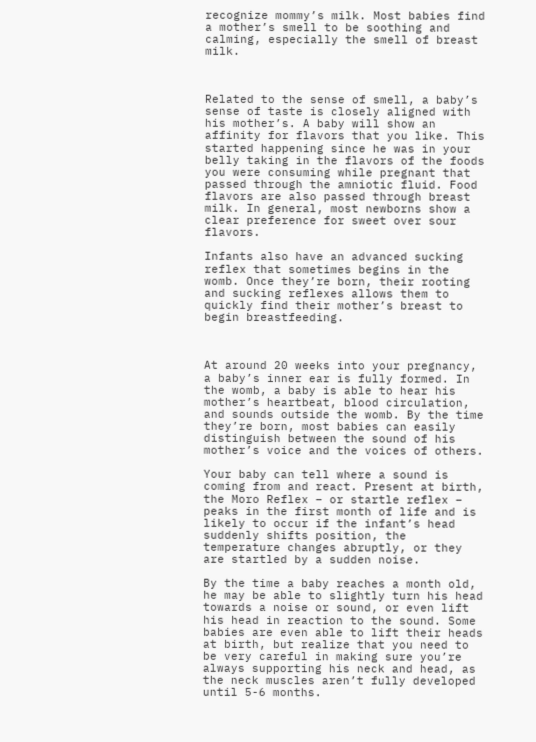recognize mommy’s milk. Most babies find a mother’s smell to be soothing and calming, especially the smell of breast milk.



Related to the sense of smell, a baby’s sense of taste is closely aligned with his mother’s. A baby will show an affinity for flavors that you like. This started happening since he was in your belly taking in the flavors of the foods you were consuming while pregnant that passed through the amniotic fluid. Food flavors are also passed through breast milk. In general, most newborns show a clear preference for sweet over sour flavors.

Infants also have an advanced sucking reflex that sometimes begins in the womb. Once they’re born, their rooting and sucking reflexes allows them to quickly find their mother’s breast to begin breastfeeding.



At around 20 weeks into your pregnancy, a baby’s inner ear is fully formed. In the womb, a baby is able to hear his mother’s heartbeat, blood circulation, and sounds outside the womb. By the time they’re born, most babies can easily distinguish between the sound of his mother’s voice and the voices of others.

Your baby can tell where a sound is coming from and react. Present at birth, the Moro Reflex – or startle reflex – peaks in the first month of life and is likely to occur if the infant’s head suddenly shifts position, the temperature changes abruptly, or they are startled by a sudden noise.

By the time a baby reaches a month old, he may be able to slightly turn his head towards a noise or sound, or even lift his head in reaction to the sound. Some babies are even able to lift their heads at birth, but realize that you need to be very careful in making sure you’re always supporting his neck and head, as the neck muscles aren’t fully developed until 5-6 months.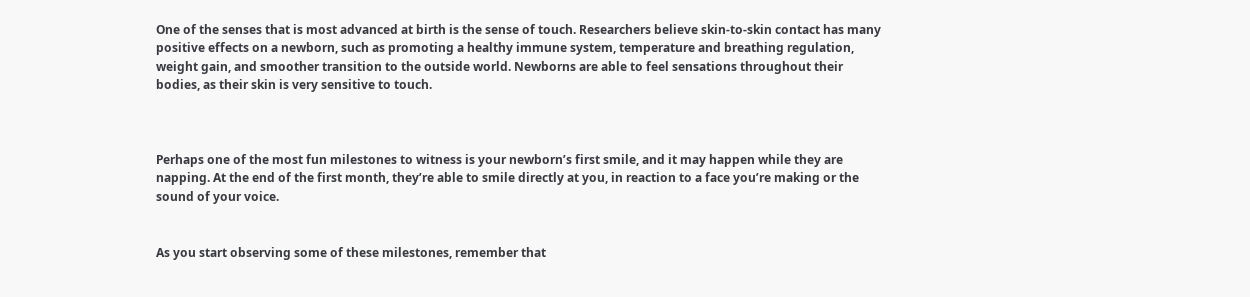One of the senses that is most advanced at birth is the sense of touch. Researchers believe skin-to-skin contact has many positive effects on a newborn, such as promoting a healthy immune system, temperature and breathing regulation, weight gain, and smoother transition to the outside world. Newborns are able to feel sensations throughout their bodies, as their skin is very sensitive to touch.



Perhaps one of the most fun milestones to witness is your newborn’s first smile, and it may happen while they are napping. At the end of the first month, they’re able to smile directly at you, in reaction to a face you’re making or the sound of your voice.


As you start observing some of these milestones, remember that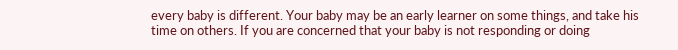every baby is different. Your baby may be an early learner on some things, and take his time on others. If you are concerned that your baby is not responding or doing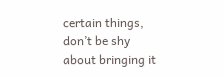certain things, don’t be shy about bringing it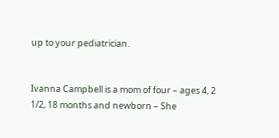up to your pediatrician.


Ivanna Campbell is a mom of four – ages 4, 2 1/2, 18 months and newborn – She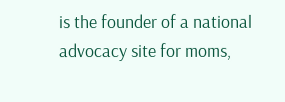is the founder of a national advocacy site for moms,